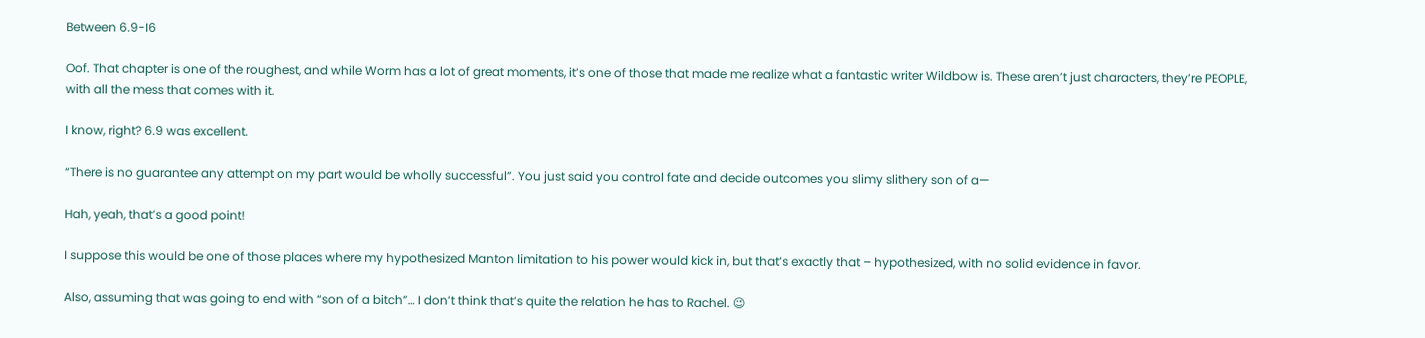Between 6.9-I6

Oof. That chapter is one of the roughest, and while Worm has a lot of great moments, it’s one of those that made me realize what a fantastic writer Wildbow is. These aren’t just characters, they’re PEOPLE, with all the mess that comes with it.

I know, right? 6.9 was excellent.

“There is no guarantee any attempt on my part would be wholly successful”. You just said you control fate and decide outcomes you slimy slithery son of a—

Hah, yeah, that’s a good point!

I suppose this would be one of those places where my hypothesized Manton limitation to his power would kick in, but that’s exactly that – hypothesized, with no solid evidence in favor.

Also, assuming that was going to end with “son of a bitch”… I don’t think that’s quite the relation he has to Rachel. 😉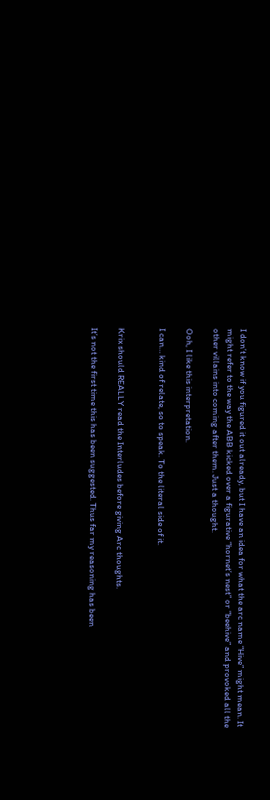I don’t know if you figured it out already, but I have an idea for what the arc name “Hive” might mean. It might refer to the way the ABB kicked over a figurative “hornet’s nest” or “beehive” and provoked all the other villains into coming after them. Just a thought.

Ooh, I like this interpretation.

I can… kind of relate, so to speak. To the literal side of it.


Krix should REALLY read the Interludes before giving Arc thoughts.

It’s not the first time this has been suggested. Thus far my reasoning has been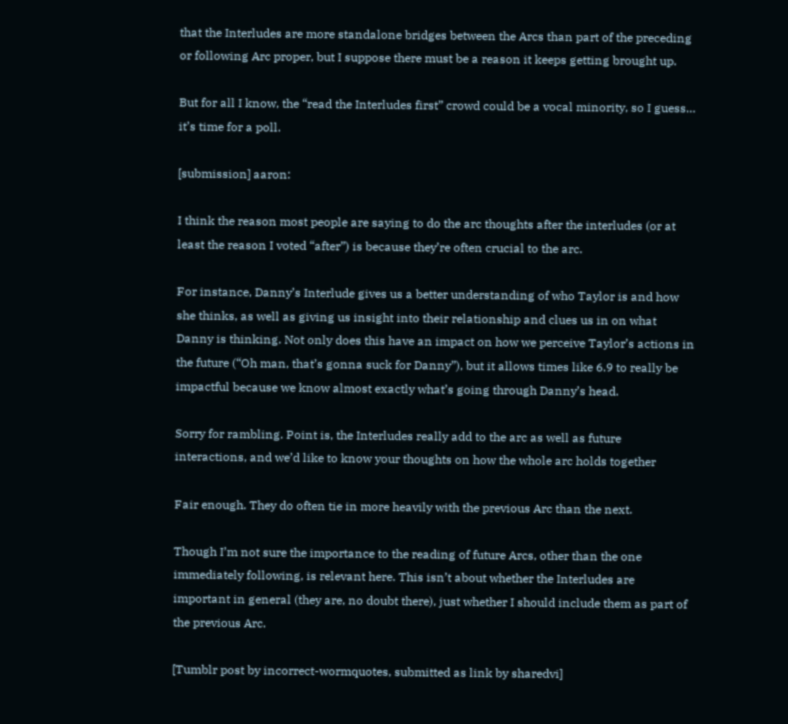that the Interludes are more standalone bridges between the Arcs than part of the preceding or following Arc proper, but I suppose there must be a reason it keeps getting brought up.

But for all I know, the “read the Interludes first” crowd could be a vocal minority, so I guess… it’s time for a poll.

[submission] aaron:

I think the reason most people are saying to do the arc thoughts after the interludes (or at least the reason I voted “after”) is because they’re often crucial to the arc.

For instance, Danny’s Interlude gives us a better understanding of who Taylor is and how she thinks, as well as giving us insight into their relationship and clues us in on what Danny is thinking. Not only does this have an impact on how we perceive Taylor’s actions in the future (“Oh man, that’s gonna suck for Danny”), but it allows times like 6.9 to really be impactful because we know almost exactly what’s going through Danny’s head.

Sorry for rambling. Point is, the Interludes really add to the arc as well as future interactions, and we’d like to know your thoughts on how the whole arc holds together

Fair enough. They do often tie in more heavily with the previous Arc than the next.

Though I’m not sure the importance to the reading of future Arcs, other than the one immediately following, is relevant here. This isn’t about whether the Interludes are important in general (they are, no doubt there), just whether I should include them as part of the previous Arc.

[Tumblr post by incorrect-wormquotes, submitted as link by sharedvi]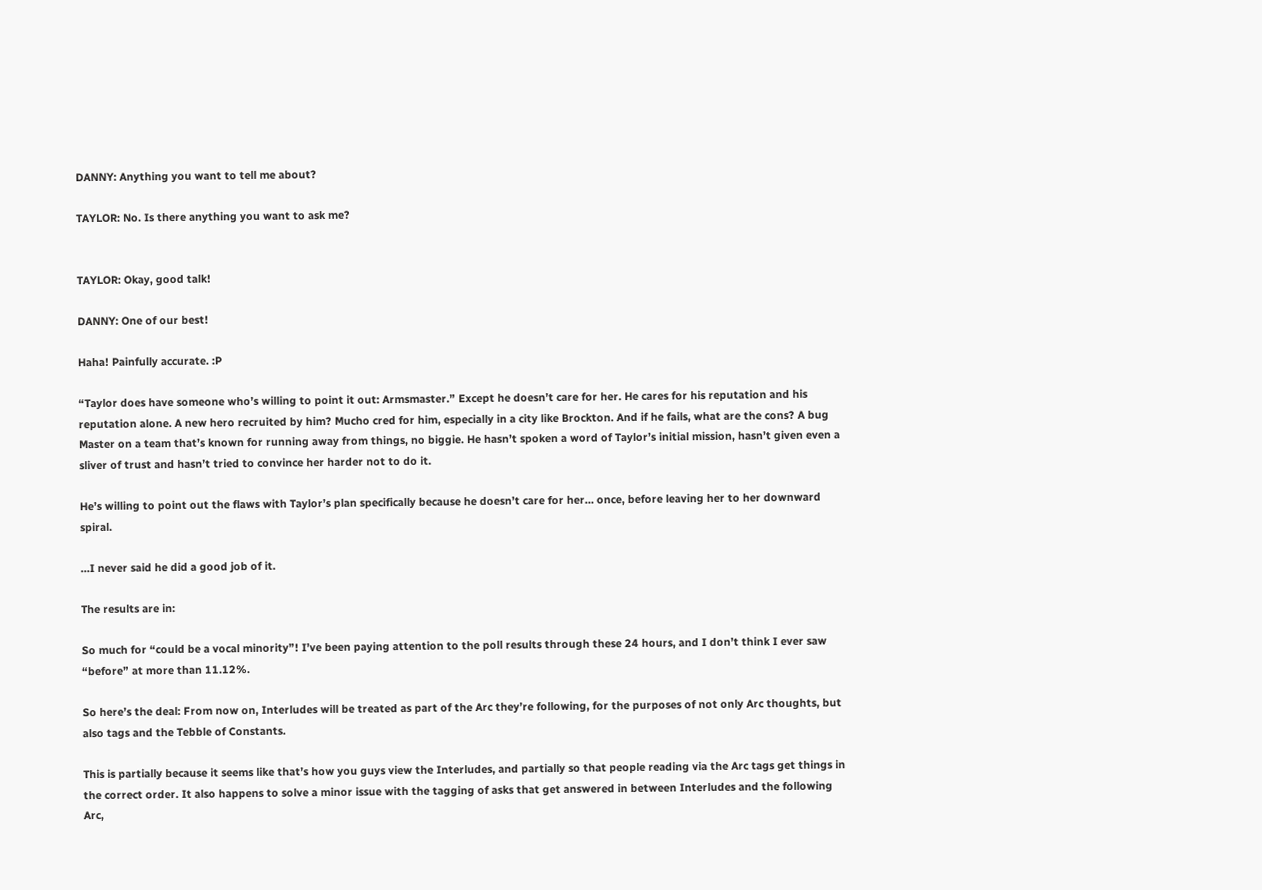DANNY: Anything you want to tell me about?

TAYLOR: No. Is there anything you want to ask me?


TAYLOR: Okay, good talk!

DANNY: One of our best!

Haha! Painfully accurate. :P

“Taylor does have someone who’s willing to point it out: Armsmaster.” Except he doesn’t care for her. He cares for his reputation and his reputation alone. A new hero recruited by him? Mucho cred for him, especially in a city like Brockton. And if he fails, what are the cons? A bug Master on a team that’s known for running away from things, no biggie. He hasn’t spoken a word of Taylor’s initial mission, hasn’t given even a sliver of trust and hasn’t tried to convince her harder not to do it.

He’s willing to point out the flaws with Taylor’s plan specifically because he doesn’t care for her… once, before leaving her to her downward spiral.

…I never said he did a good job of it.

The results are in:

So much for “could be a vocal minority”! I’ve been paying attention to the poll results through these 24 hours, and I don’t think I ever saw “before” at more than 11.12%.

So here’s the deal: From now on, Interludes will be treated as part of the Arc they’re following, for the purposes of not only Arc thoughts, but also tags and the Tebble of Constants.

This is partially because it seems like that’s how you guys view the Interludes, and partially so that people reading via the Arc tags get things in the correct order. It also happens to solve a minor issue with the tagging of asks that get answered in between Interludes and the following Arc,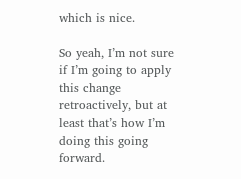which is nice.

So yeah, I’m not sure if I’m going to apply this change retroactively, but at least that’s how I’m doing this going forward.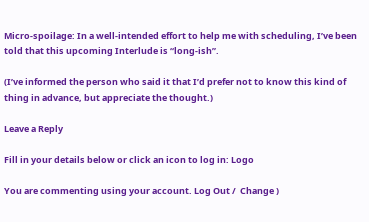Micro-spoilage: In a well-intended effort to help me with scheduling, I’ve been told that this upcoming Interlude is “long-ish”.

(I’ve informed the person who said it that I’d prefer not to know this kind of thing in advance, but appreciate the thought.)

Leave a Reply

Fill in your details below or click an icon to log in: Logo

You are commenting using your account. Log Out /  Change )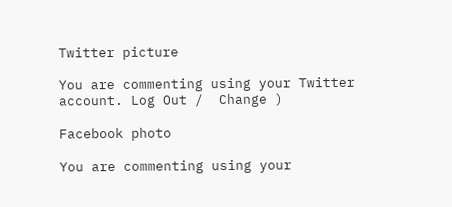Twitter picture

You are commenting using your Twitter account. Log Out /  Change )

Facebook photo

You are commenting using your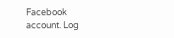Facebook account. Log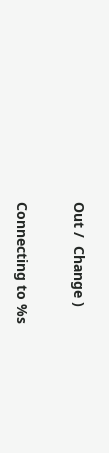Out /  Change )

Connecting to %s